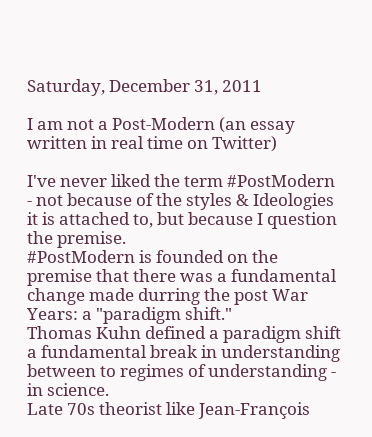Saturday, December 31, 2011

I am not a Post-Modern (an essay written in real time on Twitter)

I've never liked the term #PostModern - not because of the styles & Ideologies it is attached to, but because I question the premise.
#PostModern is founded on the premise that there was a fundamental change made durring the post War Years: a "paradigm shift."
Thomas Kuhn defined a paradigm shift a fundamental break in understanding between to regimes of understanding - in science.
Late 70s theorist like Jean-François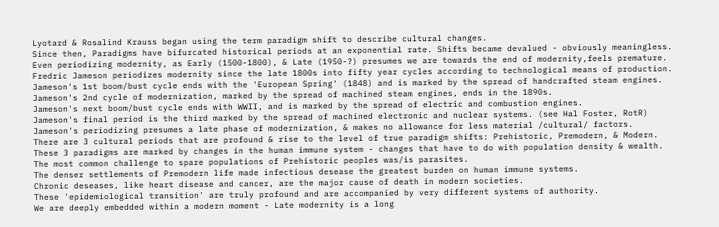Lyotard & Rosalind Krauss began using the term paradigm shift to describe cultural changes.
Since then, Paradigms have bifurcated historical periods at an exponential rate. Shifts became devalued - obviously meaningless.
Even periodizing modernity, as Early (1500-1800), & Late (1950-?) presumes we are towards the end of modernity,feels premature.
Fredric Jameson periodizes modernity since the late 1800s into fifty year cycles according to technological means of production.
Jameson's 1st boom/bust cycle ends with the 'European Spring' (1848) and is marked by the spread of handcrafted steam engines.
Jameson's 2nd cycle of modernization, marked by the spread of machined steam engines, ends in the 1890s.
Jameson's next boom/bust cycle ends with WWII, and is marked by the spread of electric and combustion engines.
Jameson's final period is the third marked by the spread of machined electronic and nuclear systems. (see Hal Foster, RotR)
Jameson's periodizing presumes a late phase of modernization, & makes no allowance for less material /cultural/ factors.
There are 3 cultural periods that are profound & rise to the level of true paradigm shifts: Prehistoric, Premodern, & Modern.
These 3 paradigms are marked by changes in the human immune system - changes that have to do with population density & wealth.
The most common challenge to spare populations of Prehistoric peoples was/is parasites.
The denser settlements of Premodern life made infectious desease the greatest burden on human immune systems.
Chronic deseases, like heart disease and cancer, are the major cause of death in modern societies.
These 'epidemiological transition' are truly profound and are accompanied by very different systems of authority.
We are deeply embedded within a modern moment - Late modernity is a long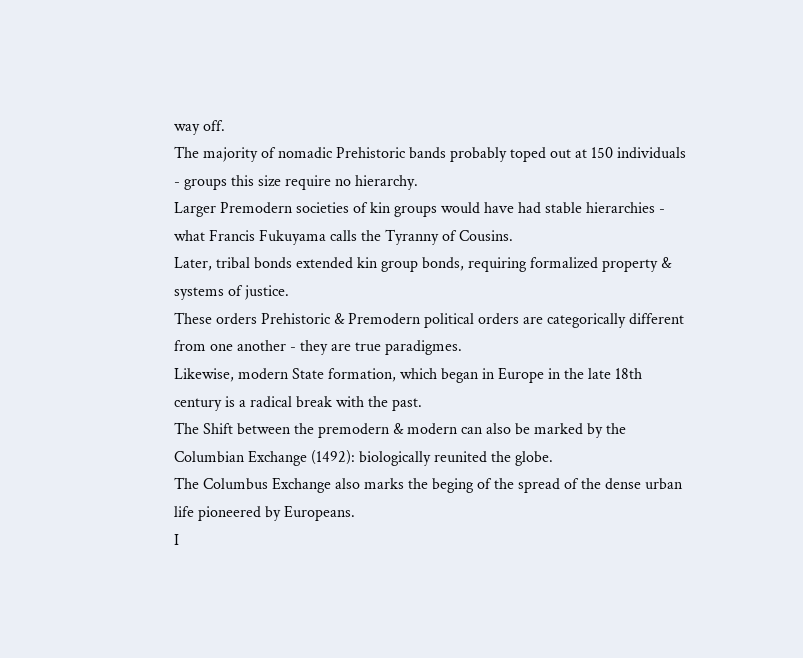way off.
The majority of nomadic Prehistoric bands probably toped out at 150 individuals - groups this size require no hierarchy.
Larger Premodern societies of kin groups would have had stable hierarchies - what Francis Fukuyama calls the Tyranny of Cousins.
Later, tribal bonds extended kin group bonds, requiring formalized property & systems of justice.
These orders Prehistoric & Premodern political orders are categorically different from one another - they are true paradigmes.
Likewise, modern State formation, which began in Europe in the late 18th century is a radical break with the past.
The Shift between the premodern & modern can also be marked by the Columbian Exchange (1492): biologically reunited the globe.
The Columbus Exchange also marks the beging of the spread of the dense urban life pioneered by Europeans.
I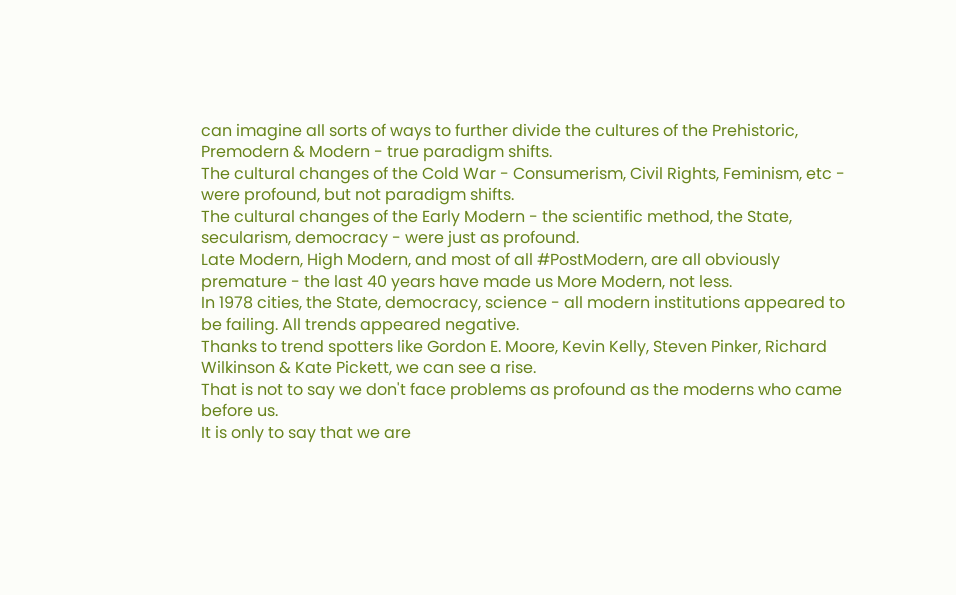can imagine all sorts of ways to further divide the cultures of the Prehistoric, Premodern & Modern - true paradigm shifts.
The cultural changes of the Cold War - Consumerism, Civil Rights, Feminism, etc - were profound, but not paradigm shifts.
The cultural changes of the Early Modern - the scientific method, the State, secularism, democracy - were just as profound.
Late Modern, High Modern, and most of all #PostModern, are all obviously premature - the last 40 years have made us More Modern, not less.
In 1978 cities, the State, democracy, science - all modern institutions appeared to be failing. All trends appeared negative.
Thanks to trend spotters like Gordon E. Moore, Kevin Kelly, Steven Pinker, Richard Wilkinson & Kate Pickett, we can see a rise.
That is not to say we don't face problems as profound as the moderns who came before us.
It is only to say that we are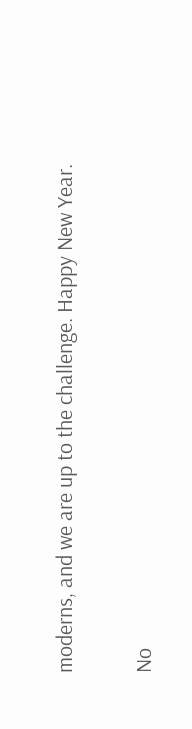moderns, and we are up to the challenge. Happy New Year.

No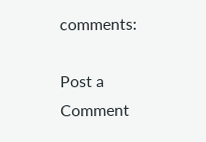comments:

Post a Comment